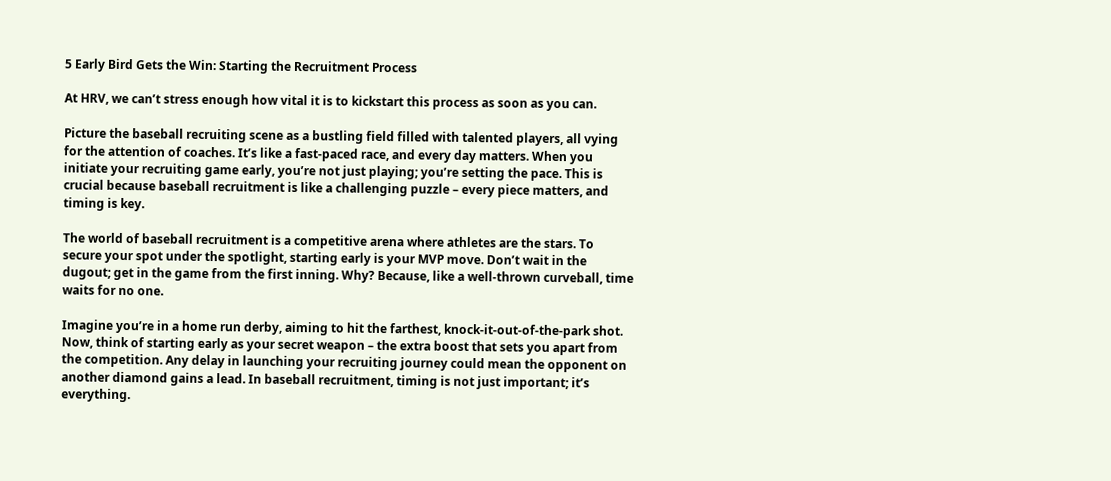5 Early Bird Gets the Win: Starting the Recruitment Process

At HRV, we can’t stress enough how vital it is to kickstart this process as soon as you can.

Picture the baseball recruiting scene as a bustling field filled with talented players, all vying for the attention of coaches. It’s like a fast-paced race, and every day matters. When you initiate your recruiting game early, you’re not just playing; you’re setting the pace. This is crucial because baseball recruitment is like a challenging puzzle – every piece matters, and timing is key.

The world of baseball recruitment is a competitive arena where athletes are the stars. To secure your spot under the spotlight, starting early is your MVP move. Don’t wait in the dugout; get in the game from the first inning. Why? Because, like a well-thrown curveball, time waits for no one.

Imagine you’re in a home run derby, aiming to hit the farthest, knock-it-out-of-the-park shot. Now, think of starting early as your secret weapon – the extra boost that sets you apart from the competition. Any delay in launching your recruiting journey could mean the opponent on another diamond gains a lead. In baseball recruitment, timing is not just important; it’s everything.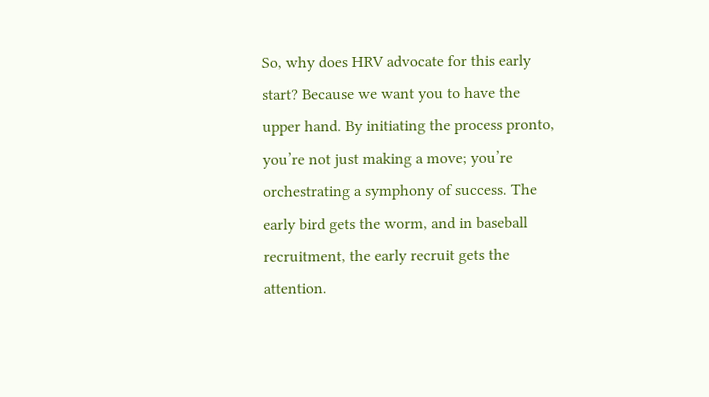So, why does HRV advocate for this early start? Because we want you to have the upper hand. By initiating the process pronto, you’re not just making a move; you’re orchestrating a symphony of success. The early bird gets the worm, and in baseball recruitment, the early recruit gets the attention.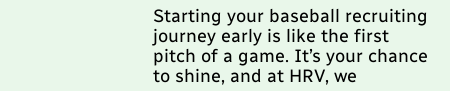Starting your baseball recruiting journey early is like the first pitch of a game. It’s your chance to shine, and at HRV, we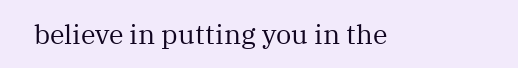believe in putting you in the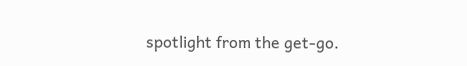spotlight from the get-go.